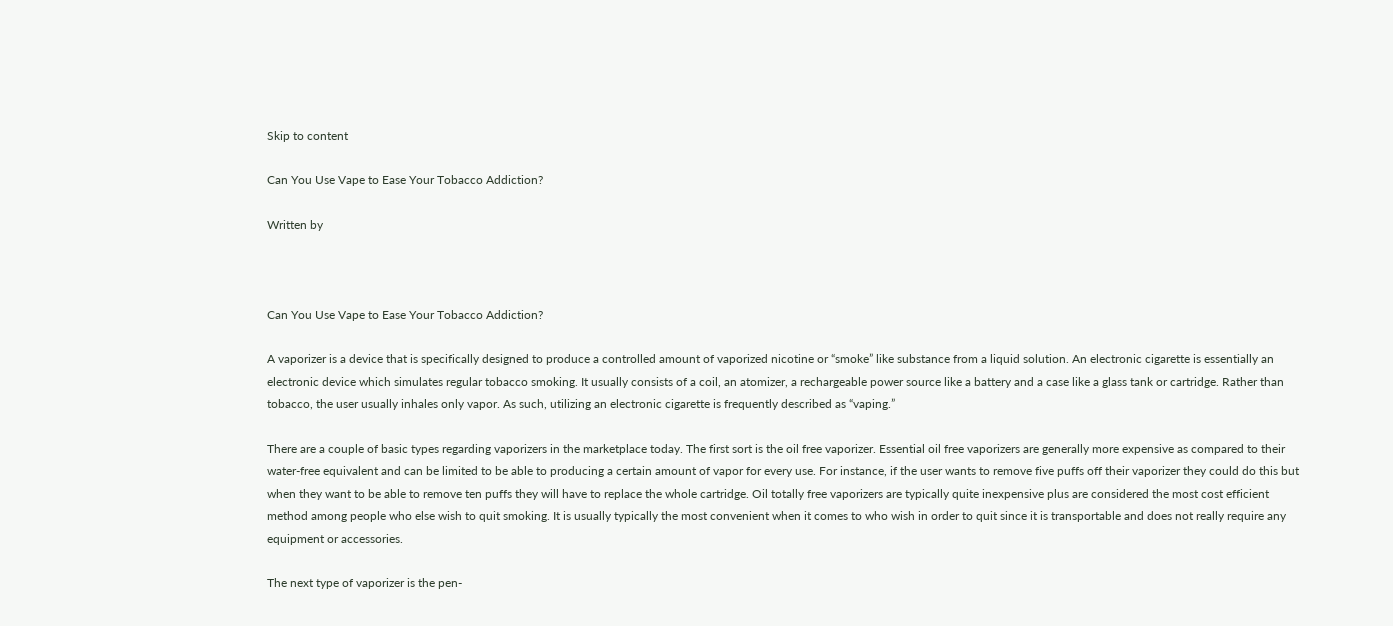Skip to content

Can You Use Vape to Ease Your Tobacco Addiction?

Written by



Can You Use Vape to Ease Your Tobacco Addiction?

A vaporizer is a device that is specifically designed to produce a controlled amount of vaporized nicotine or “smoke” like substance from a liquid solution. An electronic cigarette is essentially an electronic device which simulates regular tobacco smoking. It usually consists of a coil, an atomizer, a rechargeable power source like a battery and a case like a glass tank or cartridge. Rather than tobacco, the user usually inhales only vapor. As such, utilizing an electronic cigarette is frequently described as “vaping.”

There are a couple of basic types regarding vaporizers in the marketplace today. The first sort is the oil free vaporizer. Essential oil free vaporizers are generally more expensive as compared to their water-free equivalent and can be limited to be able to producing a certain amount of vapor for every use. For instance, if the user wants to remove five puffs off their vaporizer they could do this but when they want to be able to remove ten puffs they will have to replace the whole cartridge. Oil totally free vaporizers are typically quite inexpensive plus are considered the most cost efficient method among people who else wish to quit smoking. It is usually typically the most convenient when it comes to who wish in order to quit since it is transportable and does not really require any equipment or accessories.

The next type of vaporizer is the pen-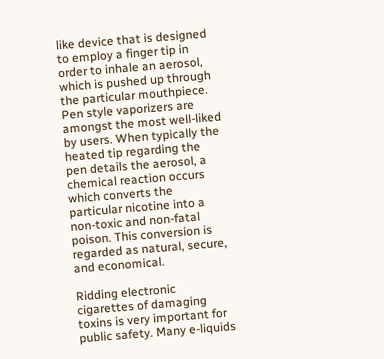like device that is designed to employ a finger tip in order to inhale an aerosol, which is pushed up through the particular mouthpiece. Pen style vaporizers are amongst the most well-liked by users. When typically the heated tip regarding the pen details the aerosol, a chemical reaction occurs which converts the particular nicotine into a non-toxic and non-fatal poison. This conversion is regarded as natural, secure, and economical.

Ridding electronic cigarettes of damaging toxins is very important for public safety. Many e-liquids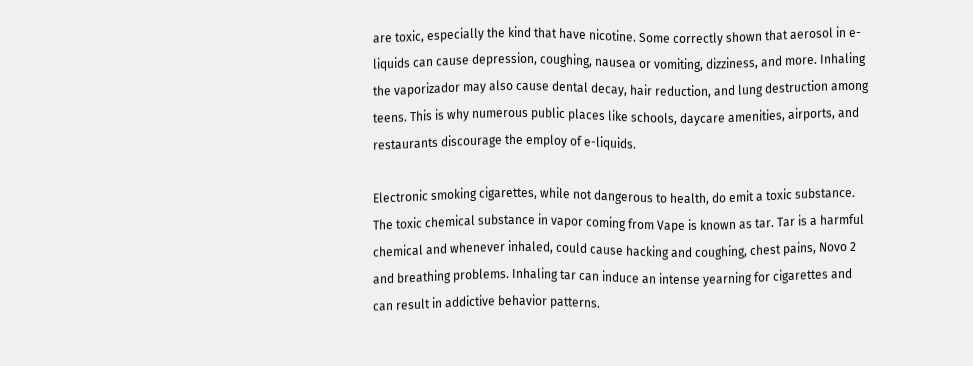are toxic, especially the kind that have nicotine. Some correctly shown that aerosol in e-liquids can cause depression, coughing, nausea or vomiting, dizziness, and more. Inhaling the vaporizador may also cause dental decay, hair reduction, and lung destruction among teens. This is why numerous public places like schools, daycare amenities, airports, and restaurants discourage the employ of e-liquids.

Electronic smoking cigarettes, while not dangerous to health, do emit a toxic substance. The toxic chemical substance in vapor coming from Vape is known as tar. Tar is a harmful chemical and whenever inhaled, could cause hacking and coughing, chest pains, Novo 2 and breathing problems. Inhaling tar can induce an intense yearning for cigarettes and can result in addictive behavior patterns.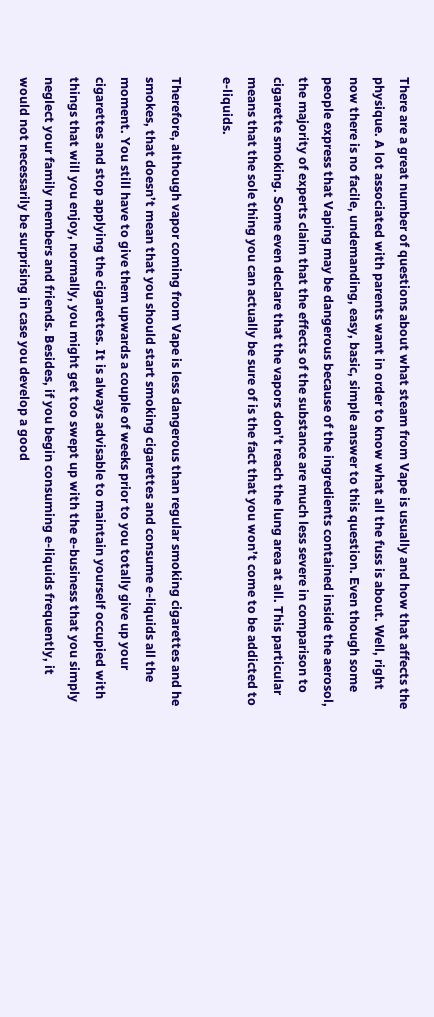There are a great number of questions about what steam from Vape is usually and how that affects the physique. A lot associated with parents want in order to know what all the fuss is about. Well, right now there is no facile, undemanding, easy, basic, simple answer to this question. Even though some people express that Vaping may be dangerous because of the ingredients contained inside the aerosol, the majority of experts claim that the effects of the substance are much less severe in comparison to cigarette smoking. Some even declare that the vapors don’t reach the lung area at all. This particular means that the sole thing you can actually be sure of is the fact that you won’t come to be addicted to e-liquids.

Therefore, although vapor coming from Vape is less dangerous than regular smoking cigarettes and he smokes, that doesn’t mean that you should start smoking cigarettes and consume e-liquids all the moment. You still have to give them upwards a couple of weeks prior to you totally give up your cigarettes and stop applying the cigarettes. It is always advisable to maintain yourself occupied with things that will you enjoy, normally, you might get too swept up with the e-business that you simply neglect your family members and friends. Besides, if you begin consuming e-liquids frequently, it would not necessarily be surprising in case you develop a good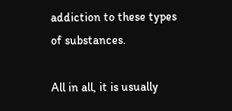addiction to these types of substances.

All in all, it is usually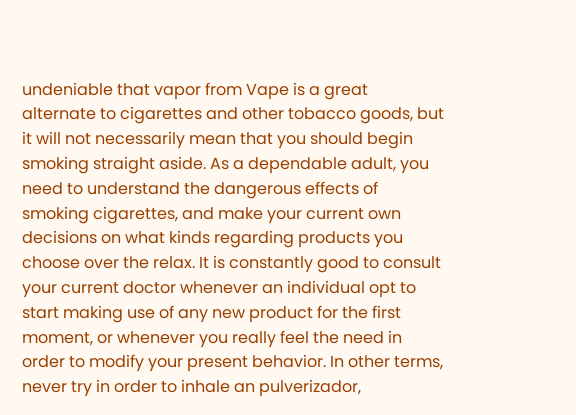undeniable that vapor from Vape is a great alternate to cigarettes and other tobacco goods, but it will not necessarily mean that you should begin smoking straight aside. As a dependable adult, you need to understand the dangerous effects of smoking cigarettes, and make your current own decisions on what kinds regarding products you choose over the relax. It is constantly good to consult your current doctor whenever an individual opt to start making use of any new product for the first moment, or whenever you really feel the need in order to modify your present behavior. In other terms, never try in order to inhale an pulverizador,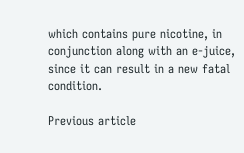which contains pure nicotine, in conjunction along with an e-juice, since it can result in a new fatal condition.

Previous article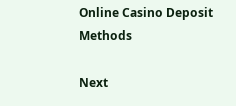Online Casino Deposit Methods

Next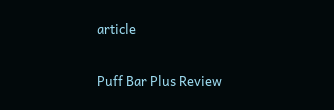article

Puff Bar Plus Review